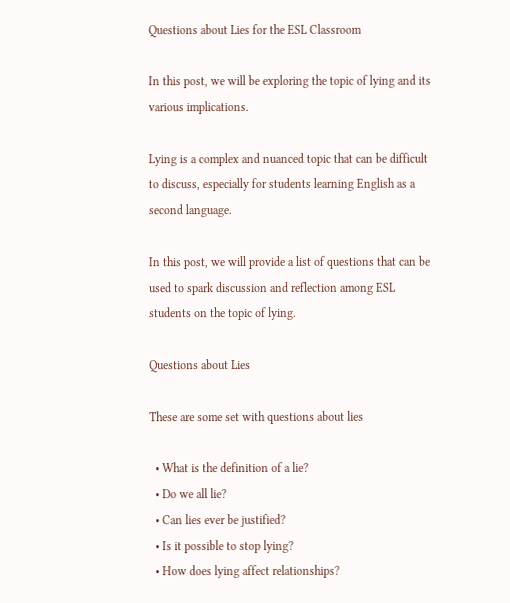Questions about Lies for the ESL Classroom

In this post, we will be exploring the topic of lying and its various implications.

Lying is a complex and nuanced topic that can be difficult to discuss, especially for students learning English as a second language.

In this post, we will provide a list of questions that can be used to spark discussion and reflection among ESL students on the topic of lying.

Questions about Lies

These are some set with questions about lies

  • What is the definition of a lie?
  • Do we all lie?
  • Can lies ever be justified?
  • Is it possible to stop lying?
  • How does lying affect relationships?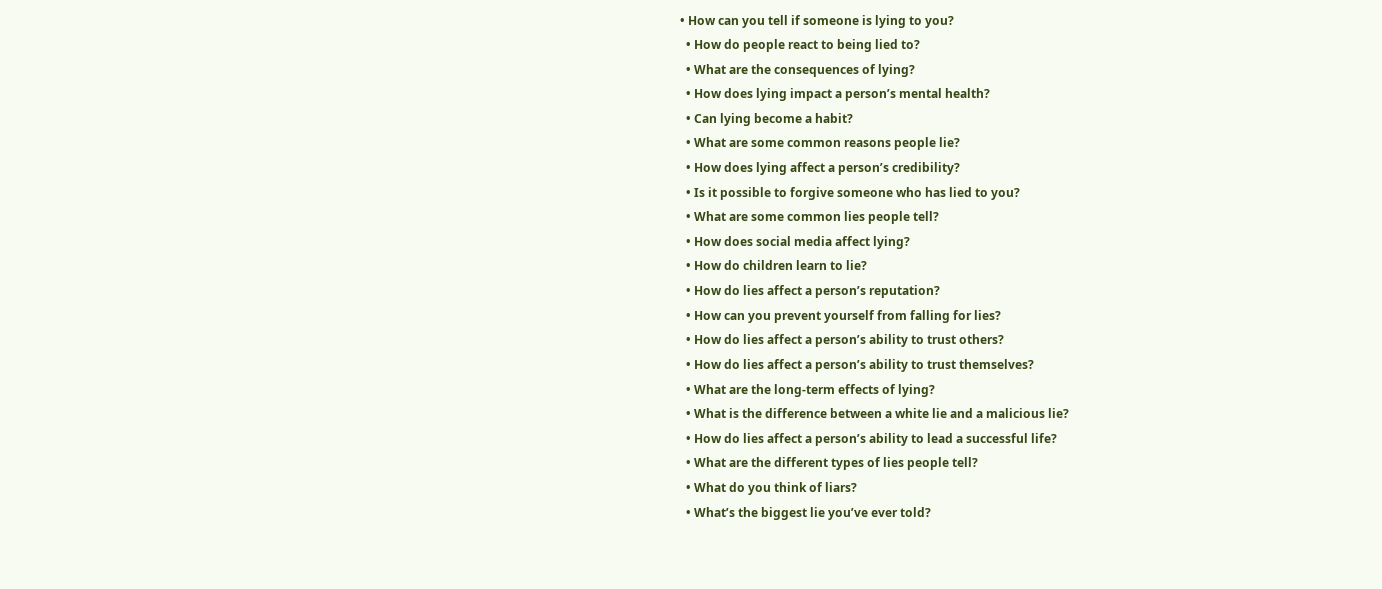• How can you tell if someone is lying to you?
  • How do people react to being lied to?
  • What are the consequences of lying?
  • How does lying impact a person’s mental health?
  • Can lying become a habit?
  • What are some common reasons people lie?
  • How does lying affect a person’s credibility?
  • Is it possible to forgive someone who has lied to you?
  • What are some common lies people tell?
  • How does social media affect lying?
  • How do children learn to lie?
  • How do lies affect a person’s reputation?
  • How can you prevent yourself from falling for lies?
  • How do lies affect a person’s ability to trust others?
  • How do lies affect a person’s ability to trust themselves?
  • What are the long-term effects of lying?
  • What is the difference between a white lie and a malicious lie?
  • How do lies affect a person’s ability to lead a successful life?
  • What are the different types of lies people tell?
  • What do you think of liars?
  • What’s the biggest lie you’ve ever told?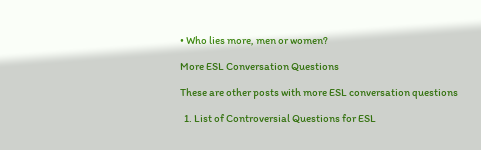• Who lies more, men or women?

More ESL Conversation Questions

These are other posts with more ESL conversation questions

  1. List of Controversial Questions for ESL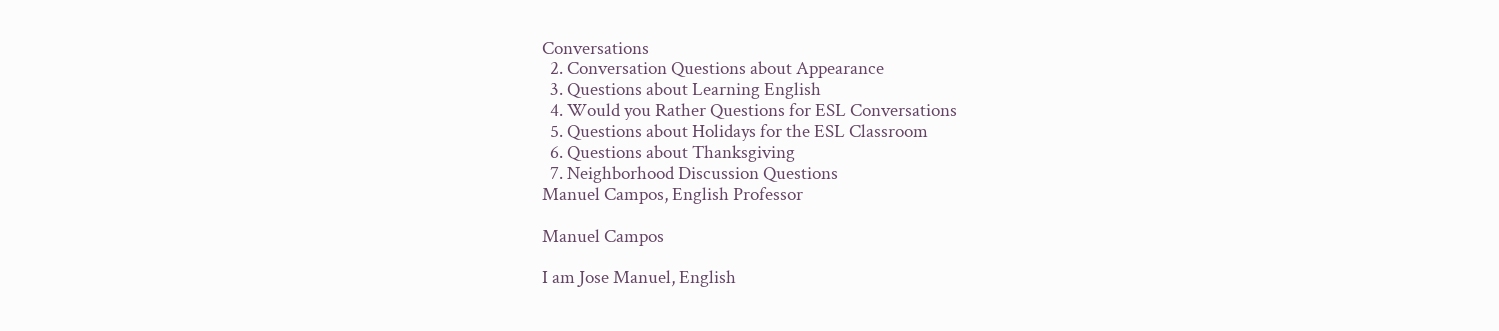Conversations
  2. Conversation Questions about Appearance
  3. Questions about Learning English
  4. Would you Rather Questions for ESL Conversations
  5. Questions about Holidays for the ESL Classroom
  6. Questions about Thanksgiving
  7. Neighborhood Discussion Questions
Manuel Campos, English Professor

Manuel Campos

I am Jose Manuel, English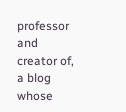professor and creator of, a blog whose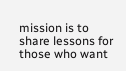mission is to share lessons for those who want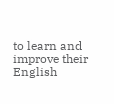to learn and improve their English